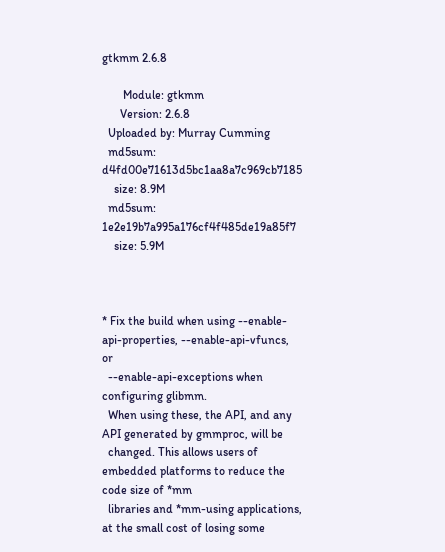gtkmm 2.6.8

       Module: gtkmm
      Version: 2.6.8
  Uploaded by: Murray Cumming
  md5sum: d4fd00e71613d5bc1aa8a7c969cb7185
    size: 8.9M
  md5sum: 1e2e19b7a995a176cf4f485de19a85f7
    size: 5.9M



* Fix the build when using --enable-api-properties, --enable-api-vfuncs, or
  --enable-api-exceptions when configuring glibmm.
  When using these, the API, and any API generated by gmmproc, will be
  changed. This allows users of embedded platforms to reduce the code size of *mm
  libraries and *mm-using applications, at the small cost of losing some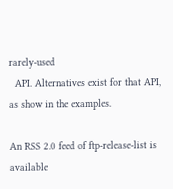rarely-used
  API. Alternatives exist for that API, as show in the examples.

An RSS 2.0 feed of ftp-release-list is available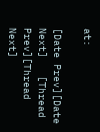at:

[Date Prev][Date Next]   [Thread Prev][Thread Next]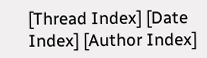[Thread Index] [Date Index] [Author Index]